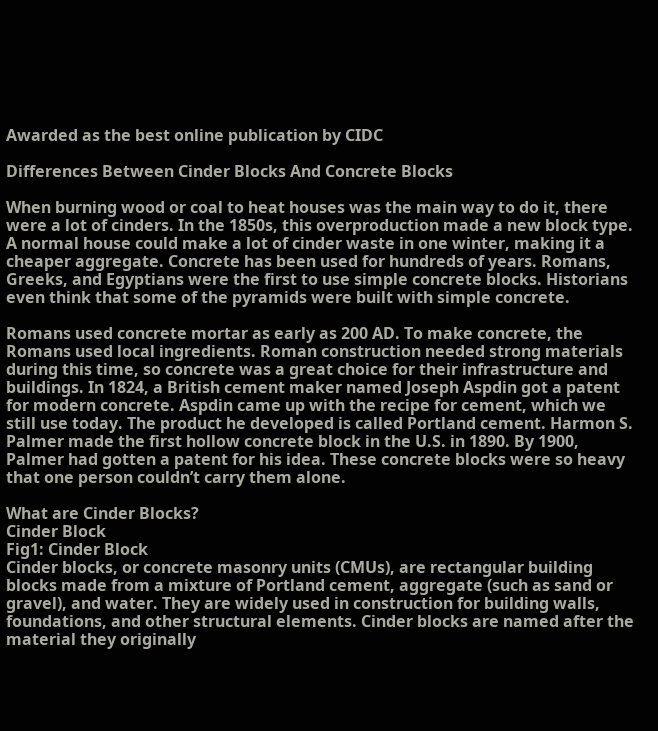Awarded as the best online publication by CIDC

Differences Between Cinder Blocks And Concrete Blocks

When burning wood or coal to heat houses was the main way to do it, there were a lot of cinders. In the 1850s, this overproduction made a new block type. A normal house could make a lot of cinder waste in one winter, making it a cheaper aggregate. Concrete has been used for hundreds of years. Romans, Greeks, and Egyptians were the first to use simple concrete blocks. Historians even think that some of the pyramids were built with simple concrete.

Romans used concrete mortar as early as 200 AD. To make concrete, the Romans used local ingredients. Roman construction needed strong materials during this time, so concrete was a great choice for their infrastructure and buildings. In 1824, a British cement maker named Joseph Aspdin got a patent for modern concrete. Aspdin came up with the recipe for cement, which we still use today. The product he developed is called Portland cement. Harmon S. Palmer made the first hollow concrete block in the U.S. in 1890. By 1900, Palmer had gotten a patent for his idea. These concrete blocks were so heavy that one person couldn’t carry them alone.

What are Cinder Blocks?
Cinder Block
Fig1: Cinder Block
Cinder blocks, or concrete masonry units (CMUs), are rectangular building blocks made from a mixture of Portland cement, aggregate (such as sand or gravel), and water. They are widely used in construction for building walls, foundations, and other structural elements. Cinder blocks are named after the material they originally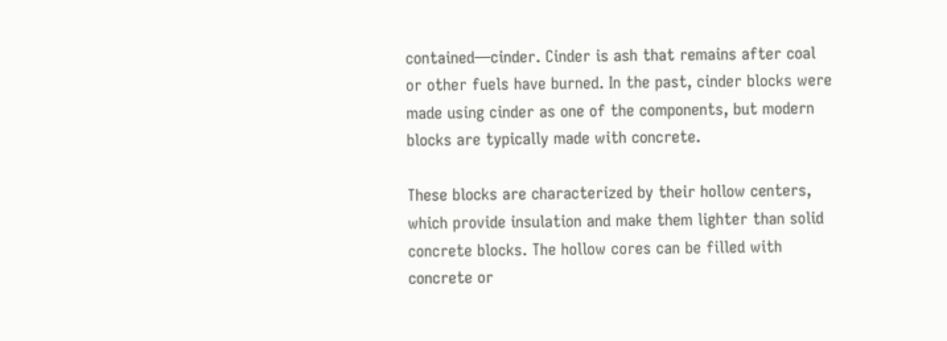contained—cinder. Cinder is ash that remains after coal or other fuels have burned. In the past, cinder blocks were made using cinder as one of the components, but modern blocks are typically made with concrete.

These blocks are characterized by their hollow centers, which provide insulation and make them lighter than solid concrete blocks. The hollow cores can be filled with concrete or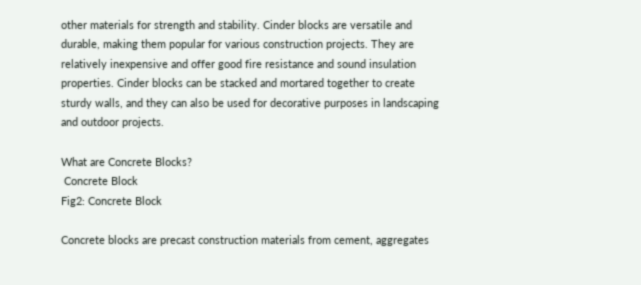other materials for strength and stability. Cinder blocks are versatile and durable, making them popular for various construction projects. They are relatively inexpensive and offer good fire resistance and sound insulation properties. Cinder blocks can be stacked and mortared together to create sturdy walls, and they can also be used for decorative purposes in landscaping and outdoor projects.

What are Concrete Blocks?
 Concrete Block
Fig2: Concrete Block

Concrete blocks are precast construction materials from cement, aggregates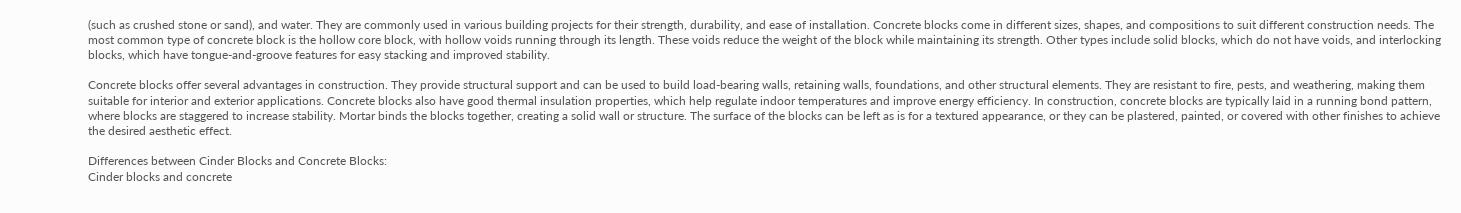(such as crushed stone or sand), and water. They are commonly used in various building projects for their strength, durability, and ease of installation. Concrete blocks come in different sizes, shapes, and compositions to suit different construction needs. The most common type of concrete block is the hollow core block, with hollow voids running through its length. These voids reduce the weight of the block while maintaining its strength. Other types include solid blocks, which do not have voids, and interlocking blocks, which have tongue-and-groove features for easy stacking and improved stability.

Concrete blocks offer several advantages in construction. They provide structural support and can be used to build load-bearing walls, retaining walls, foundations, and other structural elements. They are resistant to fire, pests, and weathering, making them suitable for interior and exterior applications. Concrete blocks also have good thermal insulation properties, which help regulate indoor temperatures and improve energy efficiency. In construction, concrete blocks are typically laid in a running bond pattern, where blocks are staggered to increase stability. Mortar binds the blocks together, creating a solid wall or structure. The surface of the blocks can be left as is for a textured appearance, or they can be plastered, painted, or covered with other finishes to achieve the desired aesthetic effect.

Differences between Cinder Blocks and Concrete Blocks:
Cinder blocks and concrete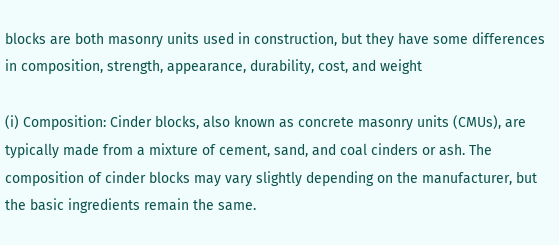blocks are both masonry units used in construction, but they have some differences in composition, strength, appearance, durability, cost, and weight

(i) Composition: Cinder blocks, also known as concrete masonry units (CMUs), are typically made from a mixture of cement, sand, and coal cinders or ash. The composition of cinder blocks may vary slightly depending on the manufacturer, but the basic ingredients remain the same.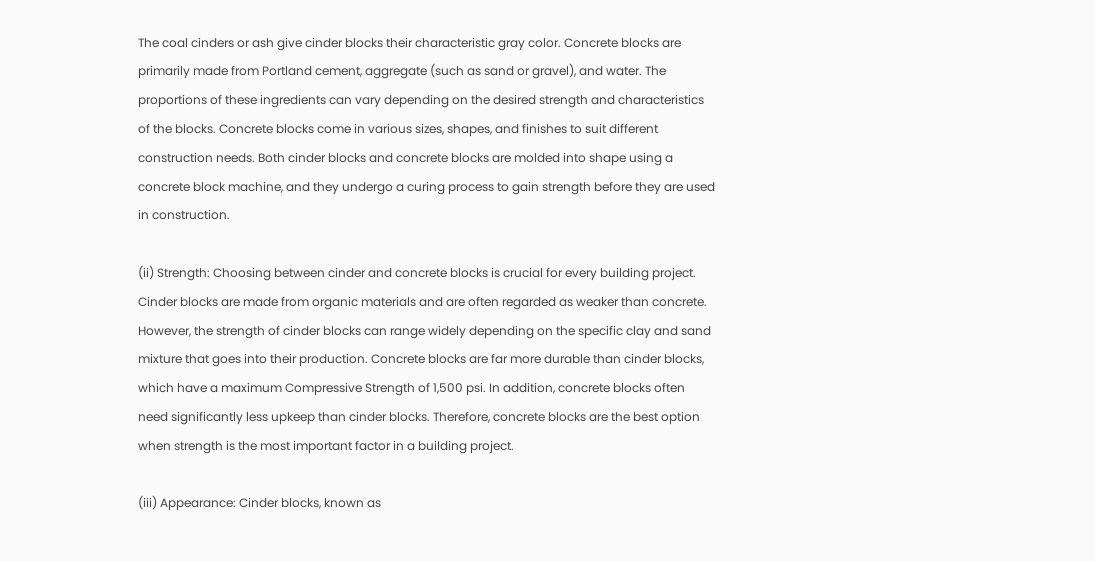The coal cinders or ash give cinder blocks their characteristic gray color. Concrete blocks are primarily made from Portland cement, aggregate (such as sand or gravel), and water. The proportions of these ingredients can vary depending on the desired strength and characteristics of the blocks. Concrete blocks come in various sizes, shapes, and finishes to suit different construction needs. Both cinder blocks and concrete blocks are molded into shape using a concrete block machine, and they undergo a curing process to gain strength before they are used in construction.

(ii) Strength: Choosing between cinder and concrete blocks is crucial for every building project. Cinder blocks are made from organic materials and are often regarded as weaker than concrete. However, the strength of cinder blocks can range widely depending on the specific clay and sand mixture that goes into their production. Concrete blocks are far more durable than cinder blocks, which have a maximum Compressive Strength of 1,500 psi. In addition, concrete blocks often need significantly less upkeep than cinder blocks. Therefore, concrete blocks are the best option when strength is the most important factor in a building project.

(iii) Appearance: Cinder blocks, known as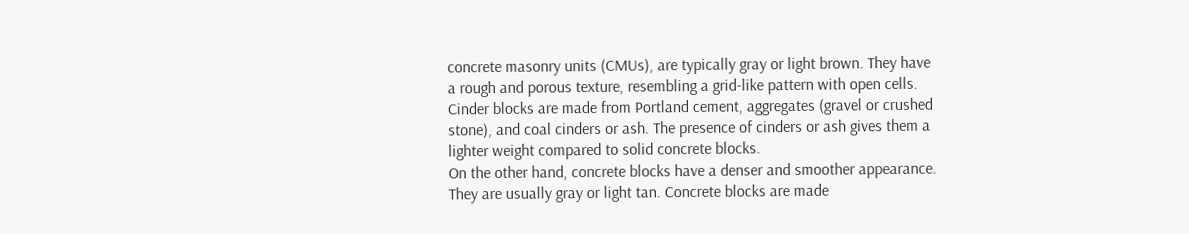concrete masonry units (CMUs), are typically gray or light brown. They have a rough and porous texture, resembling a grid-like pattern with open cells. Cinder blocks are made from Portland cement, aggregates (gravel or crushed stone), and coal cinders or ash. The presence of cinders or ash gives them a lighter weight compared to solid concrete blocks.
On the other hand, concrete blocks have a denser and smoother appearance. They are usually gray or light tan. Concrete blocks are made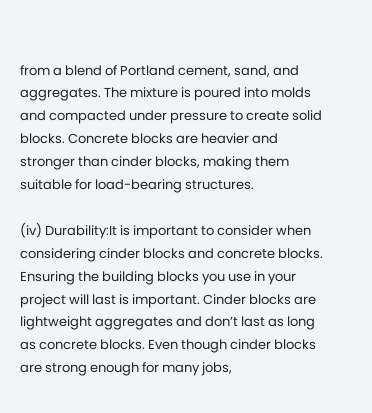from a blend of Portland cement, sand, and aggregates. The mixture is poured into molds and compacted under pressure to create solid blocks. Concrete blocks are heavier and stronger than cinder blocks, making them suitable for load-bearing structures.

(iv) Durability:It is important to consider when considering cinder blocks and concrete blocks. Ensuring the building blocks you use in your project will last is important. Cinder blocks are lightweight aggregates and don’t last as long as concrete blocks. Even though cinder blocks are strong enough for many jobs,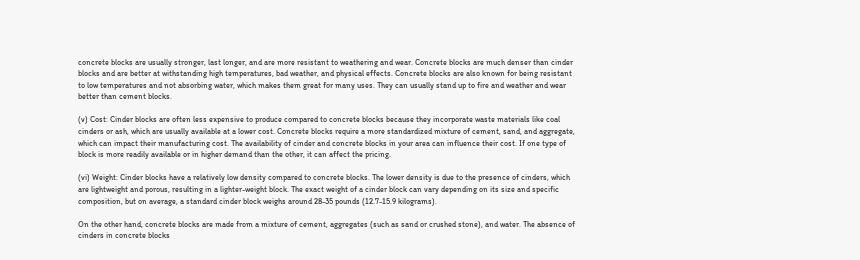concrete blocks are usually stronger, last longer, and are more resistant to weathering and wear. Concrete blocks are much denser than cinder blocks and are better at withstanding high temperatures, bad weather, and physical effects. Concrete blocks are also known for being resistant to low temperatures and not absorbing water, which makes them great for many uses. They can usually stand up to fire and weather and wear better than cement blocks.

(v) Cost: Cinder blocks are often less expensive to produce compared to concrete blocks because they incorporate waste materials like coal cinders or ash, which are usually available at a lower cost. Concrete blocks require a more standardized mixture of cement, sand, and aggregate, which can impact their manufacturing cost. The availability of cinder and concrete blocks in your area can influence their cost. If one type of block is more readily available or in higher demand than the other, it can affect the pricing.

(vi) Weight: Cinder blocks have a relatively low density compared to concrete blocks. The lower density is due to the presence of cinders, which are lightweight and porous, resulting in a lighter-weight block. The exact weight of a cinder block can vary depending on its size and specific composition, but on average, a standard cinder block weighs around 28-35 pounds (12.7-15.9 kilograms).

On the other hand, concrete blocks are made from a mixture of cement, aggregates (such as sand or crushed stone), and water. The absence of cinders in concrete blocks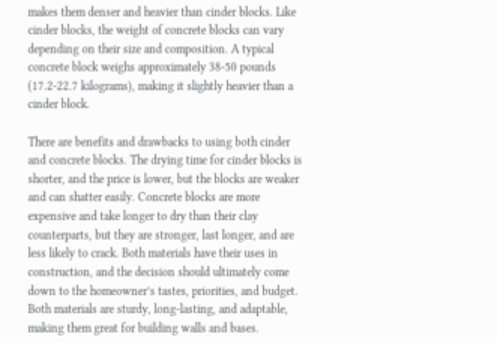makes them denser and heavier than cinder blocks. Like cinder blocks, the weight of concrete blocks can vary depending on their size and composition. A typical concrete block weighs approximately 38-50 pounds (17.2-22.7 kilograms), making it slightly heavier than a cinder block.

There are benefits and drawbacks to using both cinder and concrete blocks. The drying time for cinder blocks is shorter, and the price is lower, but the blocks are weaker and can shatter easily. Concrete blocks are more expensive and take longer to dry than their clay counterparts, but they are stronger, last longer, and are less likely to crack. Both materials have their uses in construction, and the decision should ultimately come down to the homeowner’s tastes, priorities, and budget. Both materials are sturdy, long-lasting, and adaptable, making them great for building walls and bases.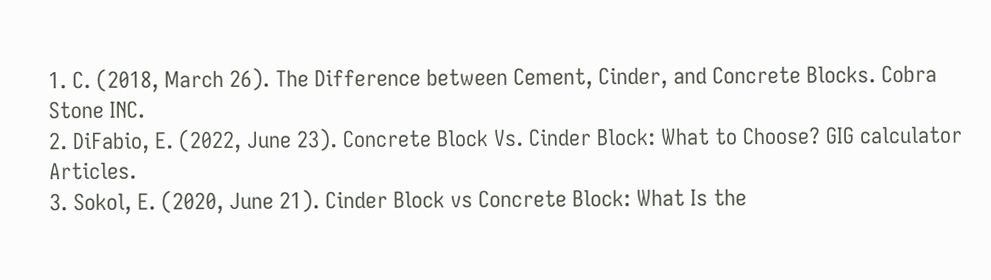1. C. (2018, March 26). The Difference between Cement, Cinder, and Concrete Blocks. Cobra Stone INC.
2. DiFabio, E. (2022, June 23). Concrete Block Vs. Cinder Block: What to Choose? GIG calculator Articles.
3. Sokol, E. (2020, June 21). Cinder Block vs Concrete Block: What Is the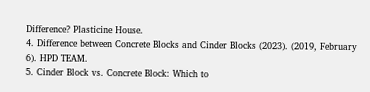Difference? Plasticine House.
4. Difference between Concrete Blocks and Cinder Blocks (2023). (2019, February 6). HPD TEAM.
5. Cinder Block vs. Concrete Block: Which to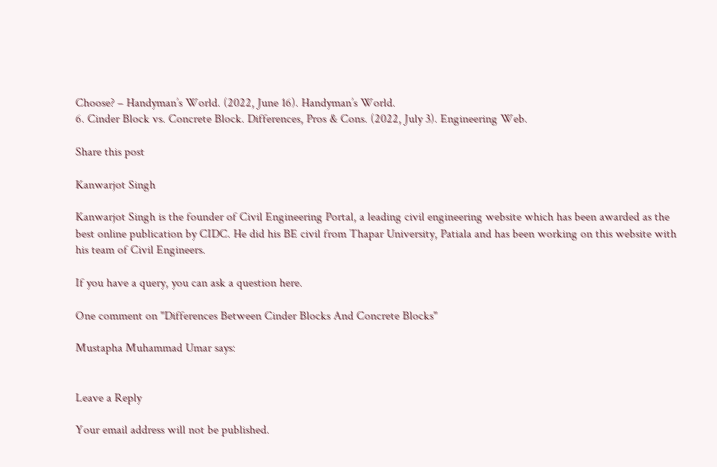Choose? – Handyman’s World. (2022, June 16). Handyman’s World.
6. Cinder Block vs. Concrete Block. Differences, Pros & Cons. (2022, July 3). Engineering Web.

Share this post

Kanwarjot Singh

Kanwarjot Singh is the founder of Civil Engineering Portal, a leading civil engineering website which has been awarded as the best online publication by CIDC. He did his BE civil from Thapar University, Patiala and has been working on this website with his team of Civil Engineers.

If you have a query, you can ask a question here.

One comment on "Differences Between Cinder Blocks And Concrete Blocks"

Mustapha Muhammad Umar says:


Leave a Reply

Your email address will not be published.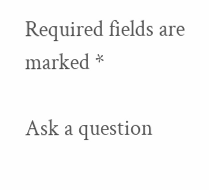Required fields are marked *

Ask a question